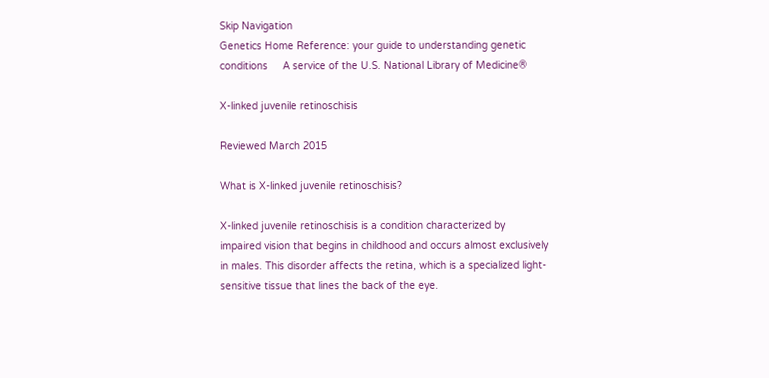Skip Navigation
Genetics Home Reference: your guide to understanding genetic conditions     A service of the U.S. National Library of Medicine®

X-linked juvenile retinoschisis

Reviewed March 2015

What is X-linked juvenile retinoschisis?

X-linked juvenile retinoschisis is a condition characterized by impaired vision that begins in childhood and occurs almost exclusively in males. This disorder affects the retina, which is a specialized light-sensitive tissue that lines the back of the eye.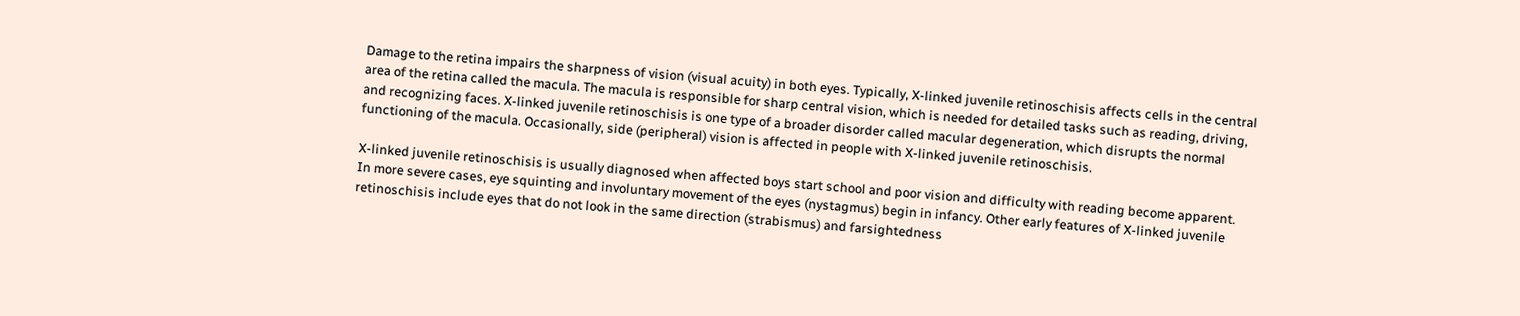Damage to the retina impairs the sharpness of vision (visual acuity) in both eyes. Typically, X-linked juvenile retinoschisis affects cells in the central area of the retina called the macula. The macula is responsible for sharp central vision, which is needed for detailed tasks such as reading, driving, and recognizing faces. X-linked juvenile retinoschisis is one type of a broader disorder called macular degeneration, which disrupts the normal functioning of the macula. Occasionally, side (peripheral) vision is affected in people with X-linked juvenile retinoschisis.

X-linked juvenile retinoschisis is usually diagnosed when affected boys start school and poor vision and difficulty with reading become apparent. In more severe cases, eye squinting and involuntary movement of the eyes (nystagmus) begin in infancy. Other early features of X-linked juvenile retinoschisis include eyes that do not look in the same direction (strabismus) and farsightedness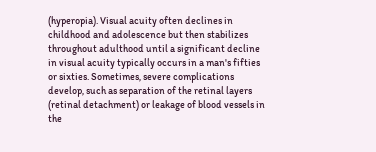(hyperopia). Visual acuity often declines in childhood and adolescence but then stabilizes throughout adulthood until a significant decline in visual acuity typically occurs in a man's fifties or sixties. Sometimes, severe complications develop, such as separation of the retinal layers (retinal detachment) or leakage of blood vessels in the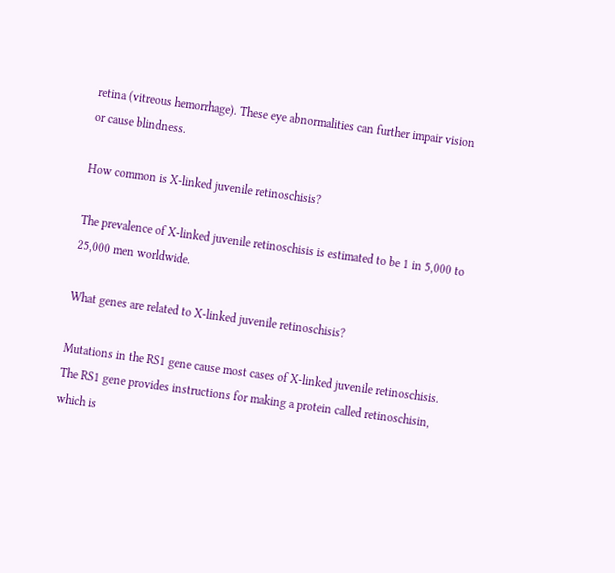retina (vitreous hemorrhage). These eye abnormalities can further impair vision or cause blindness.

How common is X-linked juvenile retinoschisis?

The prevalence of X-linked juvenile retinoschisis is estimated to be 1 in 5,000 to 25,000 men worldwide.

What genes are related to X-linked juvenile retinoschisis?

Mutations in the RS1 gene cause most cases of X-linked juvenile retinoschisis. The RS1 gene provides instructions for making a protein called retinoschisin, which is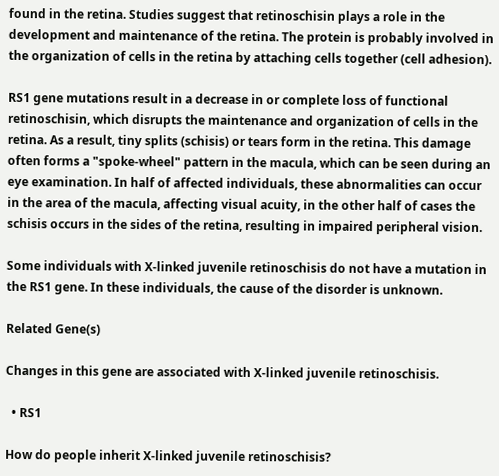found in the retina. Studies suggest that retinoschisin plays a role in the development and maintenance of the retina. The protein is probably involved in the organization of cells in the retina by attaching cells together (cell adhesion).

RS1 gene mutations result in a decrease in or complete loss of functional retinoschisin, which disrupts the maintenance and organization of cells in the retina. As a result, tiny splits (schisis) or tears form in the retina. This damage often forms a "spoke-wheel" pattern in the macula, which can be seen during an eye examination. In half of affected individuals, these abnormalities can occur in the area of the macula, affecting visual acuity, in the other half of cases the schisis occurs in the sides of the retina, resulting in impaired peripheral vision.

Some individuals with X-linked juvenile retinoschisis do not have a mutation in the RS1 gene. In these individuals, the cause of the disorder is unknown.

Related Gene(s)

Changes in this gene are associated with X-linked juvenile retinoschisis.

  • RS1

How do people inherit X-linked juvenile retinoschisis?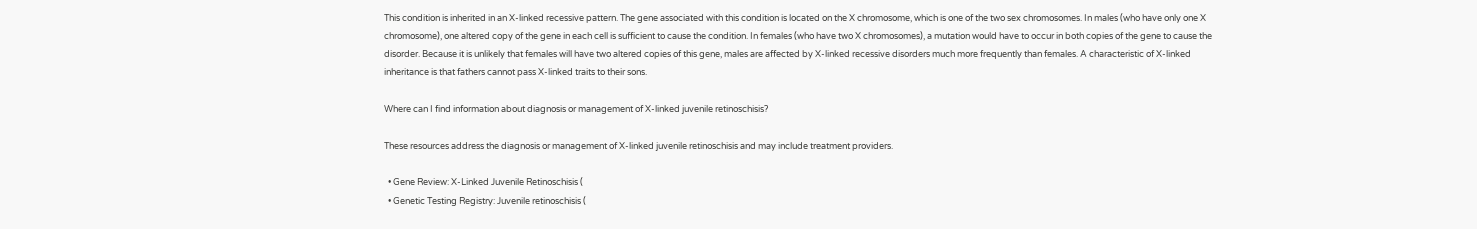This condition is inherited in an X-linked recessive pattern. The gene associated with this condition is located on the X chromosome, which is one of the two sex chromosomes. In males (who have only one X chromosome), one altered copy of the gene in each cell is sufficient to cause the condition. In females (who have two X chromosomes), a mutation would have to occur in both copies of the gene to cause the disorder. Because it is unlikely that females will have two altered copies of this gene, males are affected by X-linked recessive disorders much more frequently than females. A characteristic of X-linked inheritance is that fathers cannot pass X-linked traits to their sons.

Where can I find information about diagnosis or management of X-linked juvenile retinoschisis?

These resources address the diagnosis or management of X-linked juvenile retinoschisis and may include treatment providers.

  • Gene Review: X-Linked Juvenile Retinoschisis (
  • Genetic Testing Registry: Juvenile retinoschisis (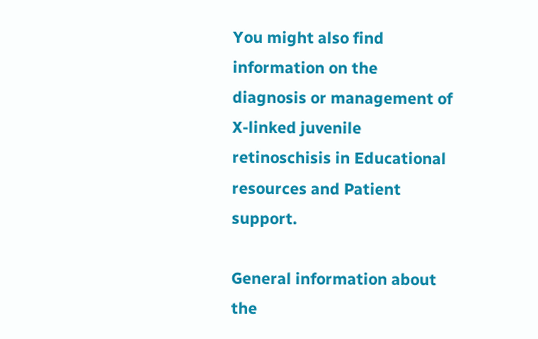You might also find information on the diagnosis or management of X-linked juvenile retinoschisis in Educational resources and Patient support.

General information about the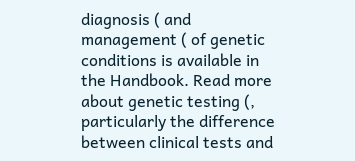diagnosis ( and management ( of genetic conditions is available in the Handbook. Read more about genetic testing (, particularly the difference between clinical tests and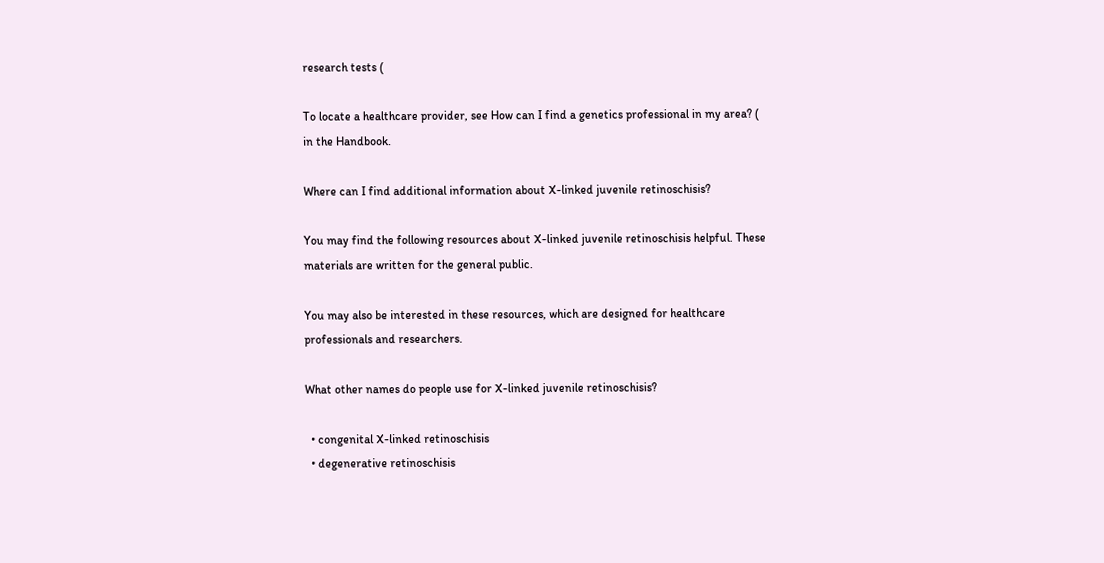research tests (

To locate a healthcare provider, see How can I find a genetics professional in my area? ( in the Handbook.

Where can I find additional information about X-linked juvenile retinoschisis?

You may find the following resources about X-linked juvenile retinoschisis helpful. These materials are written for the general public.

You may also be interested in these resources, which are designed for healthcare professionals and researchers.

What other names do people use for X-linked juvenile retinoschisis?

  • congenital X-linked retinoschisis
  • degenerative retinoschisis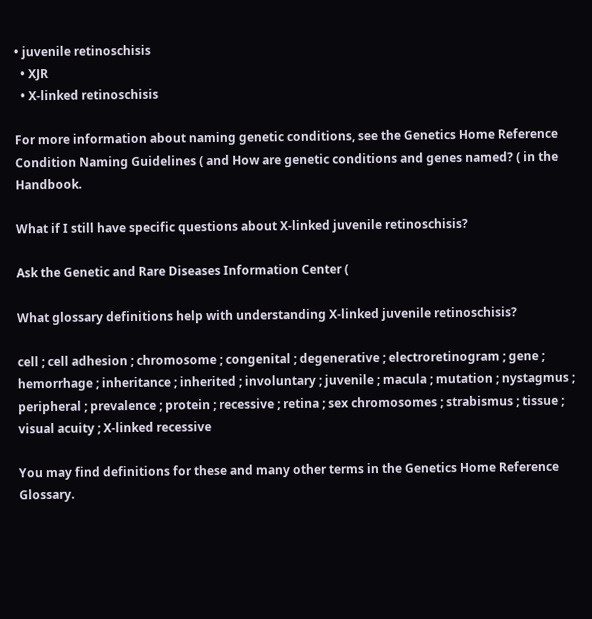• juvenile retinoschisis
  • XJR
  • X-linked retinoschisis

For more information about naming genetic conditions, see the Genetics Home Reference Condition Naming Guidelines ( and How are genetic conditions and genes named? ( in the Handbook.

What if I still have specific questions about X-linked juvenile retinoschisis?

Ask the Genetic and Rare Diseases Information Center (

What glossary definitions help with understanding X-linked juvenile retinoschisis?

cell ; cell adhesion ; chromosome ; congenital ; degenerative ; electroretinogram ; gene ; hemorrhage ; inheritance ; inherited ; involuntary ; juvenile ; macula ; mutation ; nystagmus ; peripheral ; prevalence ; protein ; recessive ; retina ; sex chromosomes ; strabismus ; tissue ; visual acuity ; X-linked recessive

You may find definitions for these and many other terms in the Genetics Home Reference Glossary.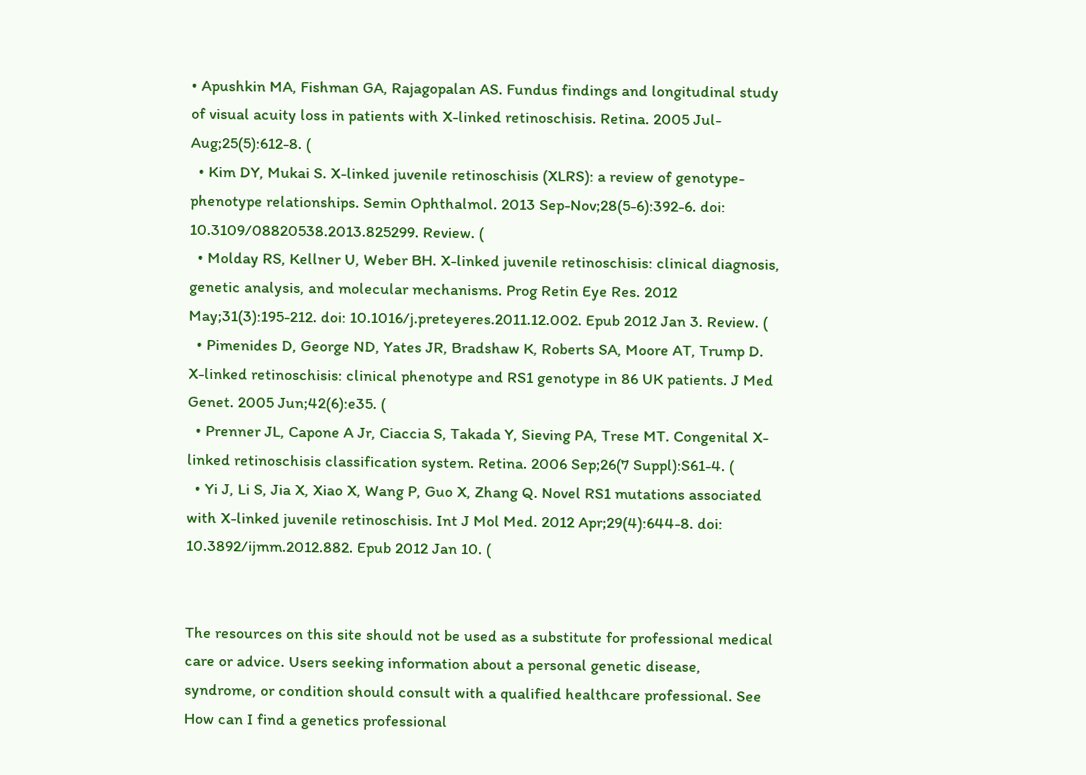• Apushkin MA, Fishman GA, Rajagopalan AS. Fundus findings and longitudinal study of visual acuity loss in patients with X-linked retinoschisis. Retina. 2005 Jul-Aug;25(5):612-8. (
  • Kim DY, Mukai S. X-linked juvenile retinoschisis (XLRS): a review of genotype-phenotype relationships. Semin Ophthalmol. 2013 Sep-Nov;28(5-6):392-6. doi: 10.3109/08820538.2013.825299. Review. (
  • Molday RS, Kellner U, Weber BH. X-linked juvenile retinoschisis: clinical diagnosis, genetic analysis, and molecular mechanisms. Prog Retin Eye Res. 2012 May;31(3):195-212. doi: 10.1016/j.preteyeres.2011.12.002. Epub 2012 Jan 3. Review. (
  • Pimenides D, George ND, Yates JR, Bradshaw K, Roberts SA, Moore AT, Trump D. X-linked retinoschisis: clinical phenotype and RS1 genotype in 86 UK patients. J Med Genet. 2005 Jun;42(6):e35. (
  • Prenner JL, Capone A Jr, Ciaccia S, Takada Y, Sieving PA, Trese MT. Congenital X-linked retinoschisis classification system. Retina. 2006 Sep;26(7 Suppl):S61-4. (
  • Yi J, Li S, Jia X, Xiao X, Wang P, Guo X, Zhang Q. Novel RS1 mutations associated with X-linked juvenile retinoschisis. Int J Mol Med. 2012 Apr;29(4):644-8. doi: 10.3892/ijmm.2012.882. Epub 2012 Jan 10. (


The resources on this site should not be used as a substitute for professional medical care or advice. Users seeking information about a personal genetic disease, syndrome, or condition should consult with a qualified healthcare professional. See How can I find a genetics professional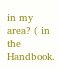in my area? ( in the Handbook.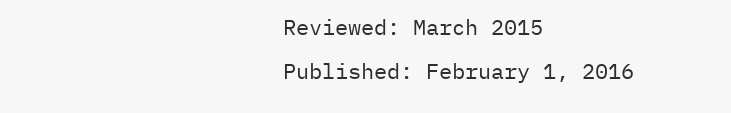Reviewed: March 2015
Published: February 1, 2016